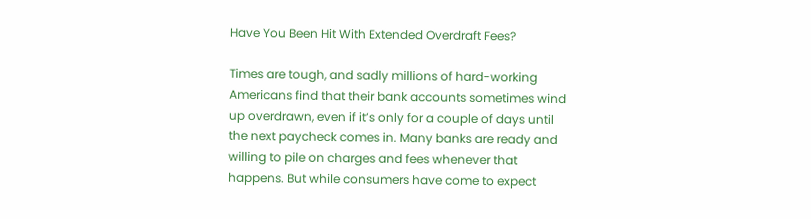Have You Been Hit With Extended Overdraft Fees?

Times are tough, and sadly millions of hard-working Americans find that their bank accounts sometimes wind up overdrawn, even if it’s only for a couple of days until the next paycheck comes in. Many banks are ready and willing to pile on charges and fees whenever that happens. But while consumers have come to expect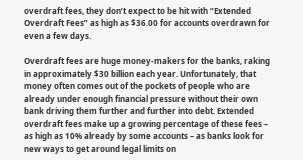overdraft fees, they don’t expect to be hit with “Extended Overdraft Fees” as high as $36.00 for accounts overdrawn for even a few days.

Overdraft fees are huge money-makers for the banks, raking in approximately $30 billion each year. Unfortunately, that money often comes out of the pockets of people who are already under enough financial pressure without their own bank driving them further and further into debt. Extended overdraft fees make up a growing percentage of these fees – as high as 10% already by some accounts – as banks look for new ways to get around legal limits on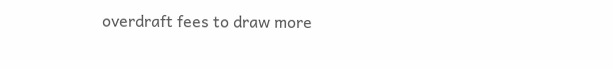overdraft fees to draw more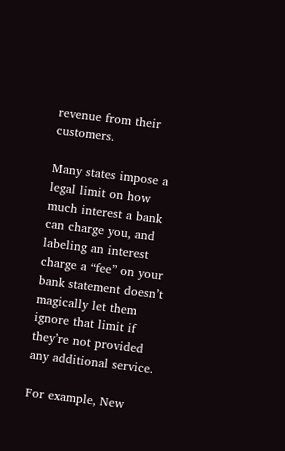revenue from their customers.

Many states impose a legal limit on how much interest a bank can charge you, and labeling an interest charge a “fee” on your bank statement doesn’t magically let them ignore that limit if they’re not provided any additional service.

For example, New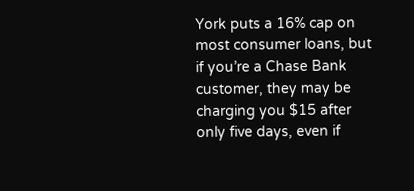York puts a 16% cap on most consumer loans, but if you’re a Chase Bank customer, they may be charging you $15 after only five days, even if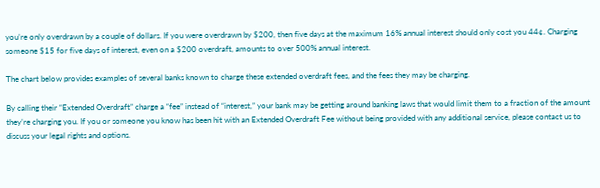you’re only overdrawn by a couple of dollars. If you were overdrawn by $200, then five days at the maximum 16% annual interest should only cost you 44¢. Charging someone $15 for five days of interest, even on a $200 overdraft, amounts to over 500% annual interest.

The chart below provides examples of several banks known to charge these extended overdraft fees, and the fees they may be charging.

By calling their “Extended Overdraft” charge a “fee” instead of “interest,” your bank may be getting around banking laws that would limit them to a fraction of the amount they’re charging you. If you or someone you know has been hit with an Extended Overdraft Fee without being provided with any additional service, please contact us to discuss your legal rights and options.